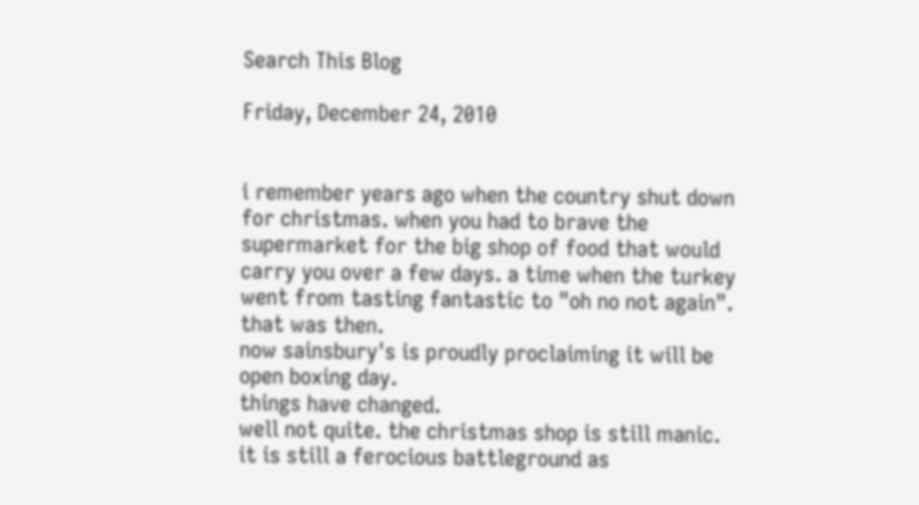Search This Blog

Friday, December 24, 2010


i remember years ago when the country shut down for christmas. when you had to brave the supermarket for the big shop of food that would carry you over a few days. a time when the turkey went from tasting fantastic to "oh no not again".
that was then.
now sainsbury's is proudly proclaiming it will be open boxing day.
things have changed.
well not quite. the christmas shop is still manic. it is still a ferocious battleground as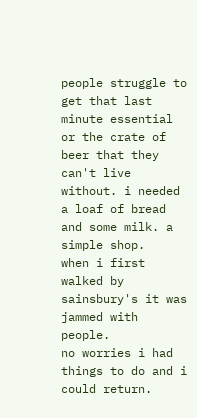people struggle to get that last minute essential or the crate of beer that they can't live without. i needed a loaf of bread and some milk. a simple shop.
when i first walked by sainsbury's it was jammed with people.
no worries i had things to do and i could return.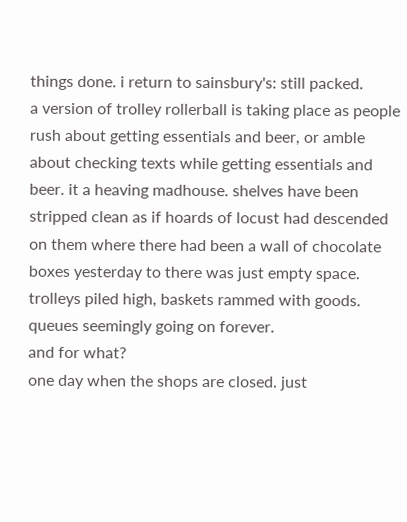things done. i return to sainsbury's: still packed.
a version of trolley rollerball is taking place as people rush about getting essentials and beer, or amble about checking texts while getting essentials and beer. it a heaving madhouse. shelves have been stripped clean as if hoards of locust had descended on them where there had been a wall of chocolate boxes yesterday to there was just empty space. trolleys piled high, baskets rammed with goods. queues seemingly going on forever.
and for what?
one day when the shops are closed. just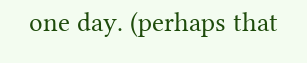one day. (perhaps that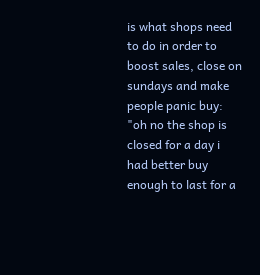is what shops need to do in order to boost sales, close on sundays and make people panic buy: "oh no the shop is closed for a day i had better buy enough to last for a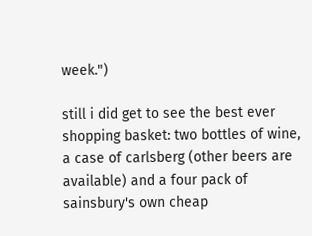week.")

still i did get to see the best ever shopping basket: two bottles of wine, a case of carlsberg (other beers are available) and a four pack of sainsbury's own cheap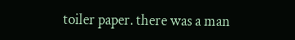toiler paper. there was a man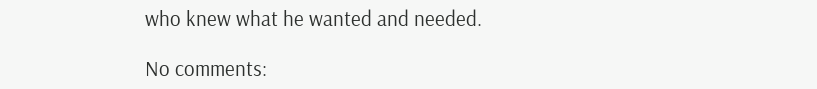who knew what he wanted and needed.

No comments: